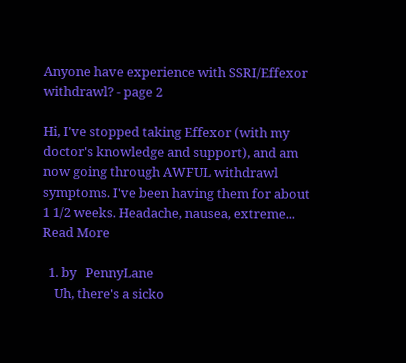Anyone have experience with SSRI/Effexor withdrawl? - page 2

Hi, I've stopped taking Effexor (with my doctor's knowledge and support), and am now going through AWFUL withdrawl symptoms. I've been having them for about 1 1/2 weeks. Headache, nausea, extreme... Read More

  1. by   PennyLane
    Uh, there's a sicko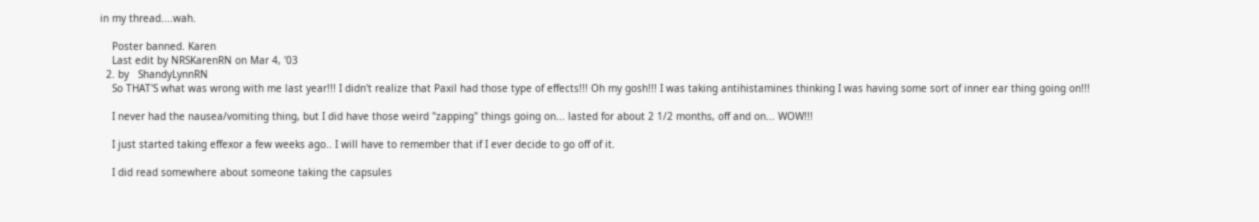in my thread....wah.

    Poster banned. Karen
    Last edit by NRSKarenRN on Mar 4, '03
  2. by   ShandyLynnRN
    So THAT'S what was wrong with me last year!!! I didn't realize that Paxil had those type of effects!!! Oh my gosh!!! I was taking antihistamines thinking I was having some sort of inner ear thing going on!!!

    I never had the nausea/vomiting thing, but I did have those weird "zapping" things going on... lasted for about 2 1/2 months, off and on... WOW!!!

    I just started taking effexor a few weeks ago.. I will have to remember that if I ever decide to go off of it.

    I did read somewhere about someone taking the capsules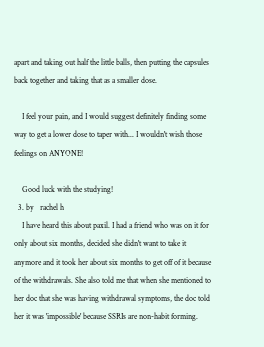apart and taking out half the little balls, then putting the capsules back together and taking that as a smaller dose.

    I feel your pain, and I would suggest definitely finding some way to get a lower dose to taper with... I wouldn't wish those feelings on ANYONE!

    Good luck with the studying!
  3. by   rachel h
    I have heard this about paxil. I had a friend who was on it for only about six months, decided she didn't want to take it anymore and it took her about six months to get off of it because of the withdrawals. She also told me that when she mentioned to her doc that she was having withdrawal symptoms, the doc told her it was 'impossible' because SSRIs are non-habit forming.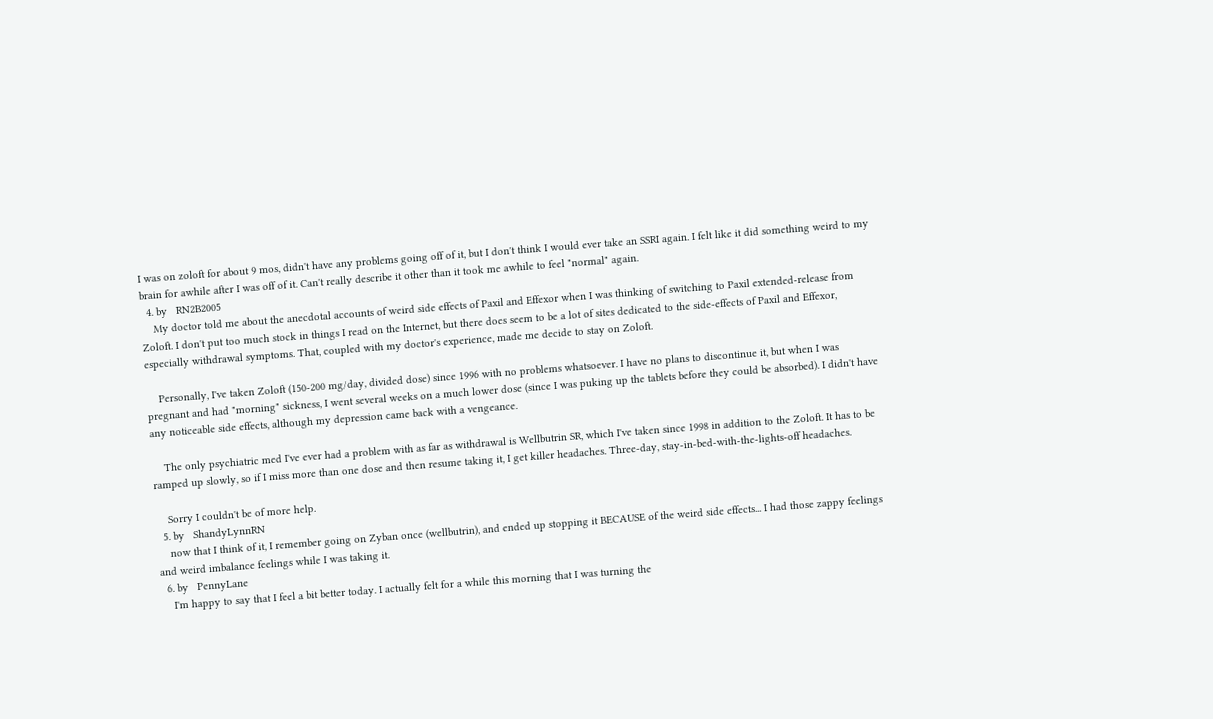I was on zoloft for about 9 mos, didn't have any problems going off of it, but I don't think I would ever take an SSRI again. I felt like it did something weird to my brain for awhile after I was off of it. Can't really describe it other than it took me awhile to feel "normal" again.
  4. by   RN2B2005
    My doctor told me about the anecdotal accounts of weird side effects of Paxil and Effexor when I was thinking of switching to Paxil extended-release from Zoloft. I don't put too much stock in things I read on the Internet, but there does seem to be a lot of sites dedicated to the side-effects of Paxil and Effexor, especially withdrawal symptoms. That, coupled with my doctor's experience, made me decide to stay on Zoloft.

    Personally, I've taken Zoloft (150-200 mg/day, divided dose) since 1996 with no problems whatsoever. I have no plans to discontinue it, but when I was pregnant and had "morning" sickness, I went several weeks on a much lower dose (since I was puking up the tablets before they could be absorbed). I didn't have any noticeable side effects, although my depression came back with a vengeance.

    The only psychiatric med I've ever had a problem with as far as withdrawal is Wellbutrin SR, which I've taken since 1998 in addition to the Zoloft. It has to be ramped up slowly, so if I miss more than one dose and then resume taking it, I get killer headaches. Three-day, stay-in-bed-with-the-lights-off headaches.

    Sorry I couldn't be of more help.
  5. by   ShandyLynnRN
    now that I think of it, I remember going on Zyban once (wellbutrin), and ended up stopping it BECAUSE of the weird side effects... I had those zappy feelings and weird imbalance feelings while I was taking it.
  6. by   PennyLane
    I'm happy to say that I feel a bit better today. I actually felt for a while this morning that I was turning the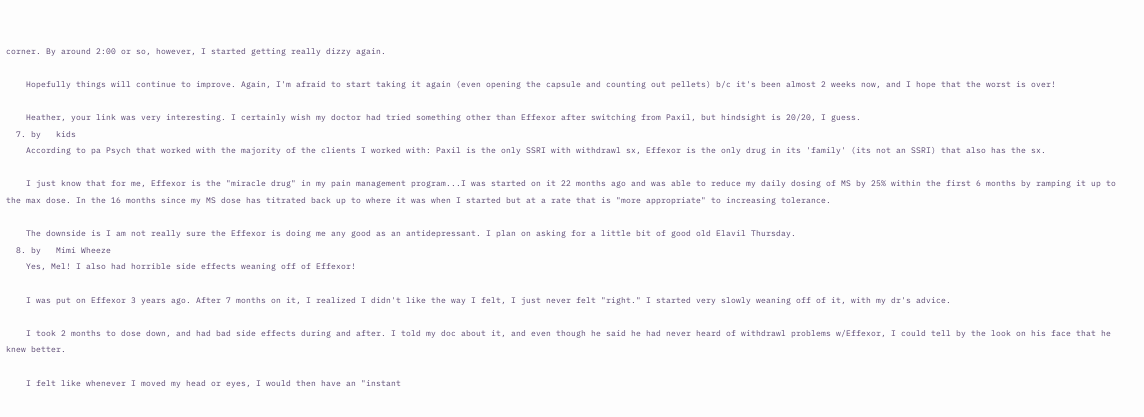corner. By around 2:00 or so, however, I started getting really dizzy again.

    Hopefully things will continue to improve. Again, I'm afraid to start taking it again (even opening the capsule and counting out pellets) b/c it's been almost 2 weeks now, and I hope that the worst is over!

    Heather, your link was very interesting. I certainly wish my doctor had tried something other than Effexor after switching from Paxil, but hindsight is 20/20, I guess.
  7. by   kids
    According to pa Psych that worked with the majority of the clients I worked with: Paxil is the only SSRI with withdrawl sx, Effexor is the only drug in its 'family' (its not an SSRI) that also has the sx.

    I just know that for me, Effexor is the "miracle drug" in my pain management program...I was started on it 22 months ago and was able to reduce my daily dosing of MS by 25% within the first 6 months by ramping it up to the max dose. In the 16 months since my MS dose has titrated back up to where it was when I started but at a rate that is "more appropriate" to increasing tolerance.

    The downside is I am not really sure the Effexor is doing me any good as an antidepressant. I plan on asking for a little bit of good old Elavil Thursday.
  8. by   Mimi Wheeze
    Yes, Mel! I also had horrible side effects weaning off of Effexor!

    I was put on Effexor 3 years ago. After 7 months on it, I realized I didn't like the way I felt, I just never felt "right." I started very slowly weaning off of it, with my dr's advice.

    I took 2 months to dose down, and had bad side effects during and after. I told my doc about it, and even though he said he had never heard of withdrawl problems w/Effexor, I could tell by the look on his face that he knew better.

    I felt like whenever I moved my head or eyes, I would then have an "instant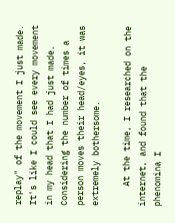replay" of the movement I just made. It's like I could see every movement in my head that I had just made. Considering the number of times a person moves their head/eyes, it was extremely bothersome.

    At the time, I researched on the internet, and found that the phenomina I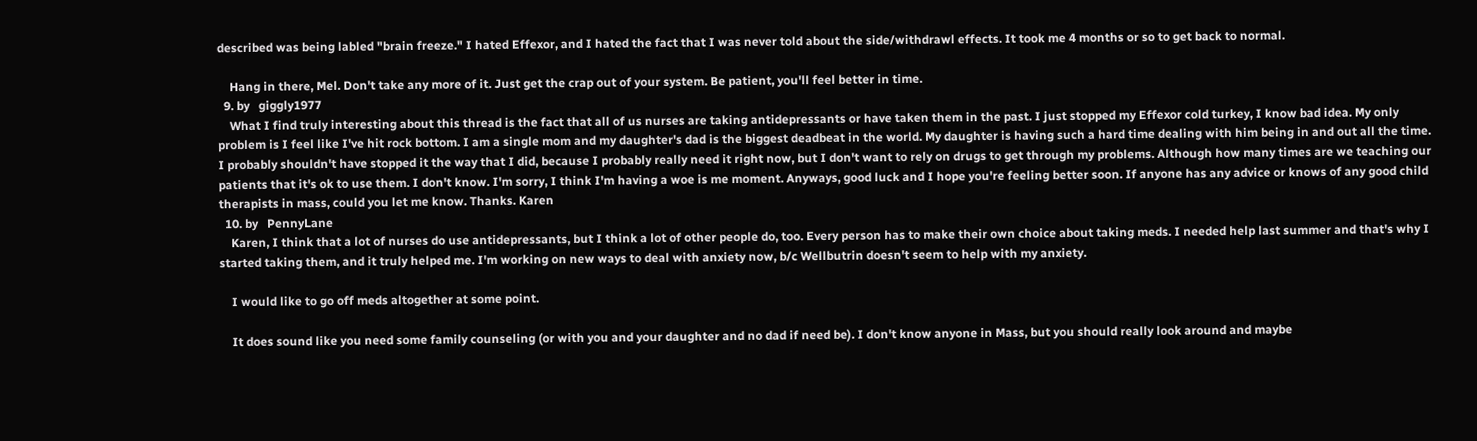described was being labled "brain freeze." I hated Effexor, and I hated the fact that I was never told about the side/withdrawl effects. It took me 4 months or so to get back to normal.

    Hang in there, Mel. Don't take any more of it. Just get the crap out of your system. Be patient, you'll feel better in time.
  9. by   giggly1977
    What I find truly interesting about this thread is the fact that all of us nurses are taking antidepressants or have taken them in the past. I just stopped my Effexor cold turkey, I know bad idea. My only problem is I feel like I've hit rock bottom. I am a single mom and my daughter's dad is the biggest deadbeat in the world. My daughter is having such a hard time dealing with him being in and out all the time. I probably shouldn't have stopped it the way that I did, because I probably really need it right now, but I don't want to rely on drugs to get through my problems. Although how many times are we teaching our patients that it's ok to use them. I don't know. I'm sorry, I think I'm having a woe is me moment. Anyways, good luck and I hope you're feeling better soon. If anyone has any advice or knows of any good child therapists in mass, could you let me know. Thanks. Karen
  10. by   PennyLane
    Karen, I think that a lot of nurses do use antidepressants, but I think a lot of other people do, too. Every person has to make their own choice about taking meds. I needed help last summer and that's why I started taking them, and it truly helped me. I'm working on new ways to deal with anxiety now, b/c Wellbutrin doesn't seem to help with my anxiety.

    I would like to go off meds altogether at some point.

    It does sound like you need some family counseling (or with you and your daughter and no dad if need be). I don't know anyone in Mass, but you should really look around and maybe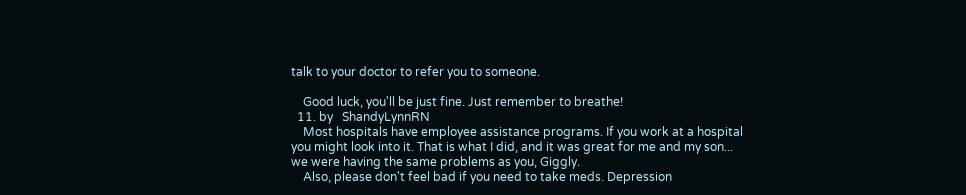talk to your doctor to refer you to someone.

    Good luck, you'll be just fine. Just remember to breathe!
  11. by   ShandyLynnRN
    Most hospitals have employee assistance programs. If you work at a hospital you might look into it. That is what I did, and it was great for me and my son... we were having the same problems as you, Giggly.
    Also, please don't feel bad if you need to take meds. Depression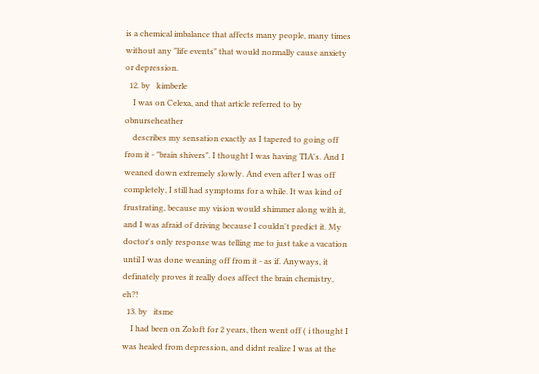is a chemical imbalance that affects many people, many times without any "life events" that would normally cause anxiety or depression.
  12. by   kimberle
    I was on Celexa, and that article referred to by obnurseheather
    describes my sensation exactly as I tapered to going off from it - "brain shivers". I thought I was having TIA's. And I weaned down extremely slowly. And even after I was off completely, I still had symptoms for a while. It was kind of frustrating, because my vision would shimmer along with it, and I was afraid of driving because I couldn't predict it. My doctor's only response was telling me to just take a vacation until I was done weaning off from it - as if. Anyways, it definately proves it really does affect the brain chemistry, eh?!
  13. by   itsme
    I had been on Zoloft for 2 years, then went off ( i thought I was healed from depression, and didnt realize I was at the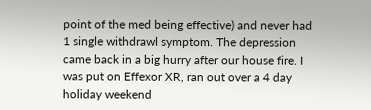point of the med being effective) and never had 1 single withdrawl symptom. The depression came back in a big hurry after our house fire. I was put on Effexor XR, ran out over a 4 day holiday weekend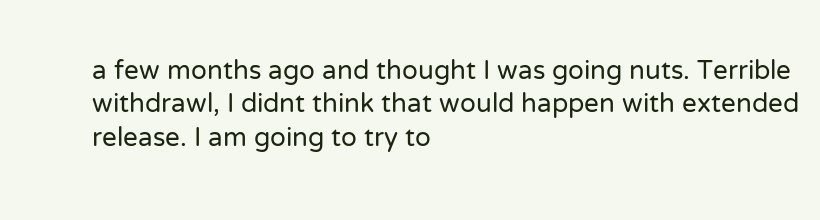a few months ago and thought I was going nuts. Terrible withdrawl, I didnt think that would happen with extended release. I am going to try to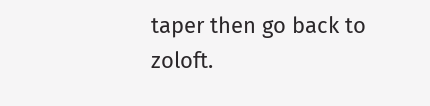taper then go back to zoloft.